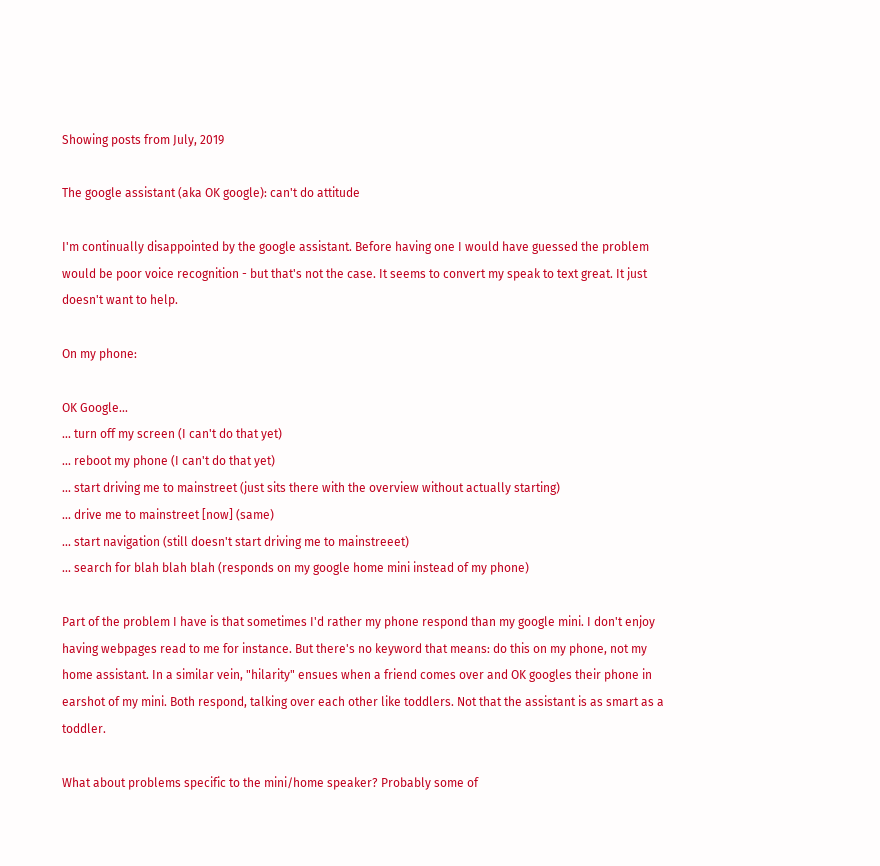Showing posts from July, 2019

The google assistant (aka OK google): can't do attitude

I'm continually disappointed by the google assistant. Before having one I would have guessed the problem would be poor voice recognition - but that's not the case. It seems to convert my speak to text great. It just doesn't want to help.

On my phone:

OK Google...
... turn off my screen (I can't do that yet)
... reboot my phone (I can't do that yet)
... start driving me to mainstreet (just sits there with the overview without actually starting)
... drive me to mainstreet [now] (same)
... start navigation (still doesn't start driving me to mainstreeet)
... search for blah blah blah (responds on my google home mini instead of my phone)

Part of the problem I have is that sometimes I'd rather my phone respond than my google mini. I don't enjoy having webpages read to me for instance. But there's no keyword that means: do this on my phone, not my home assistant. In a similar vein, "hilarity" ensues when a friend comes over and OK googles their phone in earshot of my mini. Both respond, talking over each other like toddlers. Not that the assistant is as smart as a toddler.

What about problems specific to the mini/home speaker? Probably some of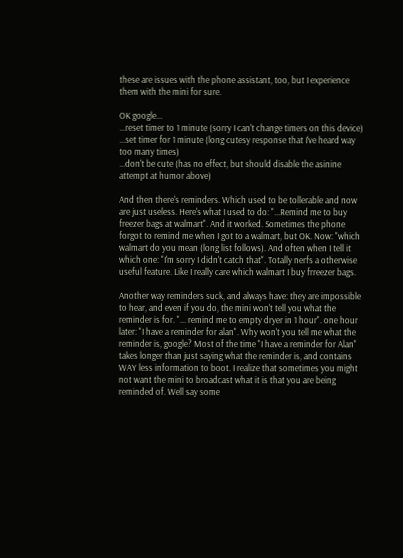these are issues with the phone assistant, too, but I experience them with the mini for sure.

OK google...
...reset timer to 1 minute (sorry I can't change timers on this device)
...set timer for 1 minute (long cutesy response that I've heard way too many times)
...don't be cute (has no effect, but should disable the asinine attempt at humor above)

And then there's reminders. Which used to be tollerable and now are just useless. Here's what I used to do: "...Remind me to buy freezer bags at walmart". And it worked. Sometimes the phone forgot to remind me when I got to a walmart, but OK. Now: "which walmart do you mean (long list follows). And often when I tell it which one: "I'm sorry I didn't catch that". Totally nerfs a otherwise useful feature. Like I really care which walmart I buy frreezer bags.

Another way reminders suck, and always have: they are impossible to hear, and even if you do, the mini won't tell you what the reminder is for. "... remind me to empty dryer in 1 hour". one hour later: "I have a reminder for alan". Why won't you tell me what the reminder is, google? Most of the time "I have a reminder for Alan" takes longer than just saying what the reminder is, and contains WAY less information to boot. I realize that sometimes you might not want the mini to broadcast what it is that you are being reminded of. Well say some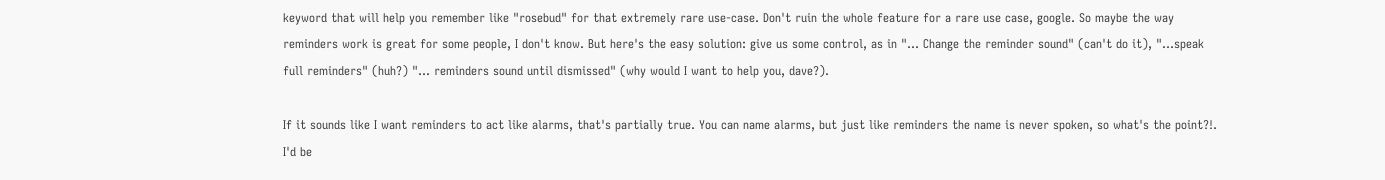keyword that will help you remember like "rosebud" for that extremely rare use-case. Don't ruin the whole feature for a rare use case, google. So maybe the way reminders work is great for some people, I don't know. But here's the easy solution: give us some control, as in "... Change the reminder sound" (can't do it), "...speak full reminders" (huh?) "... reminders sound until dismissed" (why would I want to help you, dave?).

If it sounds like I want reminders to act like alarms, that's partially true. You can name alarms, but just like reminders the name is never spoken, so what's the point?!. I'd be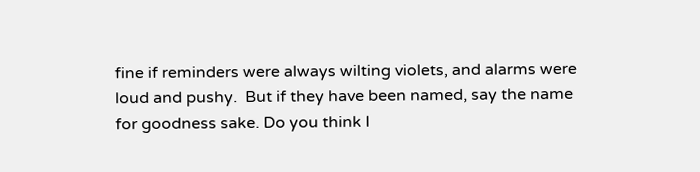fine if reminders were always wilting violets, and alarms were loud and pushy.  But if they have been named, say the name for goodness sake. Do you think I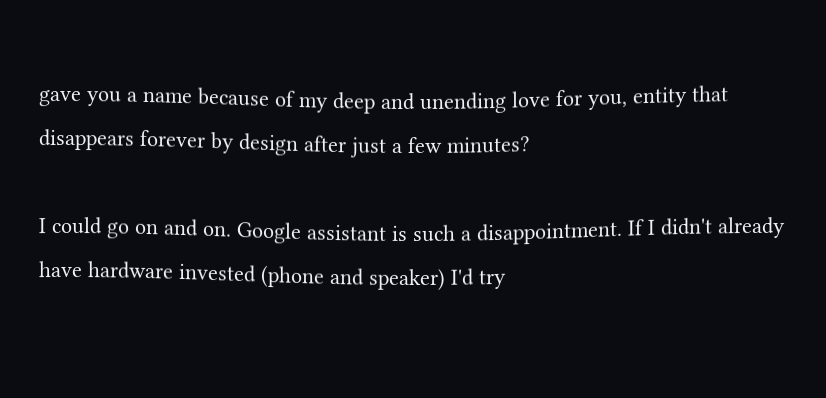gave you a name because of my deep and unending love for you, entity that disappears forever by design after just a few minutes?

I could go on and on. Google assistant is such a disappointment. If I didn't already have hardware invested (phone and speaker) I'd try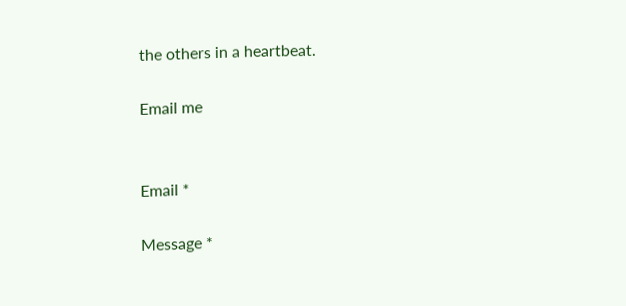the others in a heartbeat.

Email me


Email *

Message *